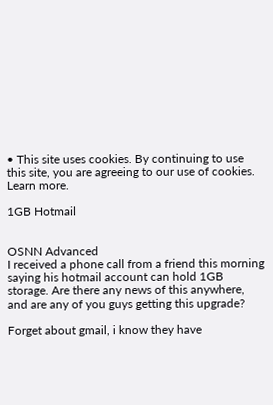• This site uses cookies. By continuing to use this site, you are agreeing to our use of cookies. Learn more.

1GB Hotmail


OSNN Advanced
I received a phone call from a friend this morning saying his hotmail account can hold 1GB storage. Are there any news of this anywhere, and are any of you guys getting this upgrade?

Forget about gmail, i know they have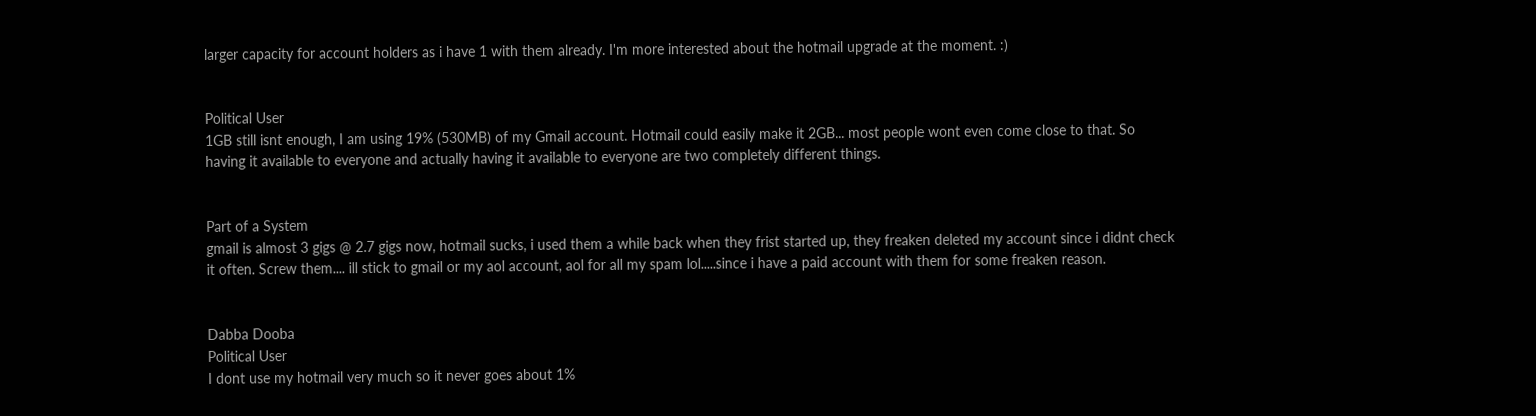larger capacity for account holders as i have 1 with them already. I'm more interested about the hotmail upgrade at the moment. :)


Political User
1GB still isnt enough, I am using 19% (530MB) of my Gmail account. Hotmail could easily make it 2GB... most people wont even come close to that. So having it available to everyone and actually having it available to everyone are two completely different things.


Part of a System
gmail is almost 3 gigs @ 2.7 gigs now, hotmail sucks, i used them a while back when they frist started up, they freaken deleted my account since i didnt check it often. Screw them.... ill stick to gmail or my aol account, aol for all my spam lol.....since i have a paid account with them for some freaken reason.


Dabba Dooba
Political User
I dont use my hotmail very much so it never goes about 1%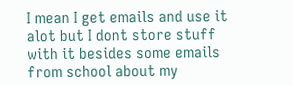I mean I get emails and use it alot but I dont store stuff with it besides some emails from school about my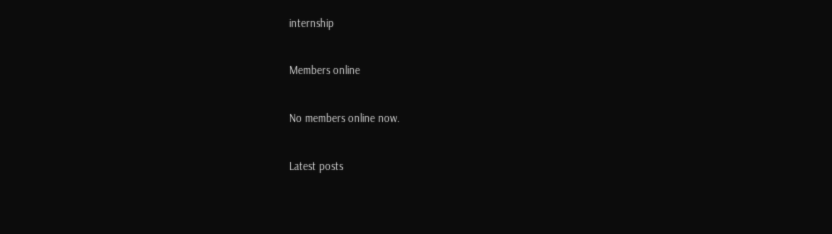internship

Members online

No members online now.

Latest posts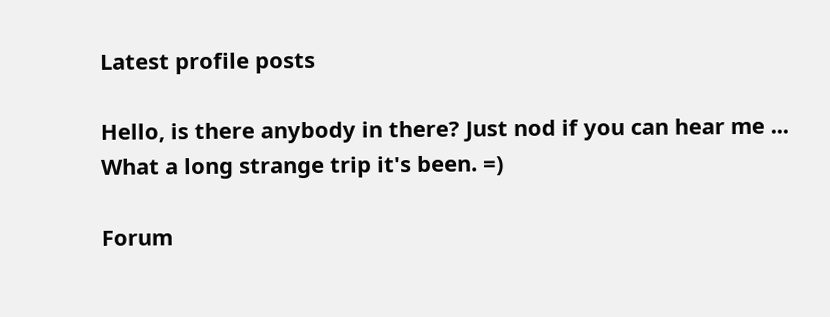Latest profile posts

Hello, is there anybody in there? Just nod if you can hear me ...
What a long strange trip it's been. =)

Forum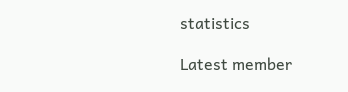statistics

Latest member